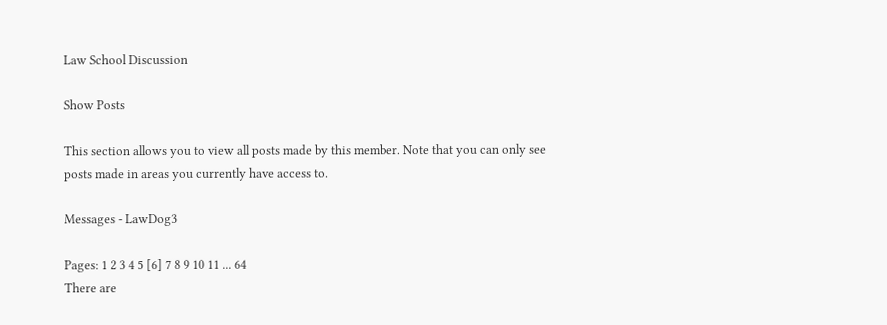Law School Discussion

Show Posts

This section allows you to view all posts made by this member. Note that you can only see posts made in areas you currently have access to.

Messages - LawDog3

Pages: 1 2 3 4 5 [6] 7 8 9 10 11 ... 64
There are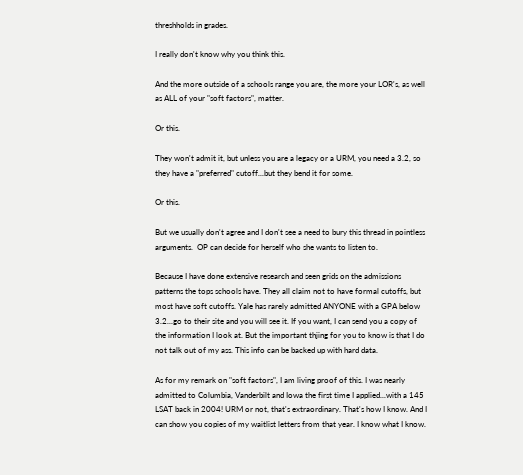threshholds in grades.

I really don't know why you think this.

And the more outside of a schools range you are, the more your LOR's, as well as ALL of your "soft factors", matter.

Or this.

They won't admit it, but unless you are a legacy or a URM, you need a 3.2, so they have a "preferred" cutoff...but they bend it for some.

Or this.

But we usually don't agree and I don't see a need to bury this thread in pointless arguments.  OP can decide for herself who she wants to listen to.

Because I have done extensive research and seen grids on the admissions patterns the tops schools have. They all claim not to have formal cutoffs, but most have soft cutoffs. Yale has rarely admitted ANYONE with a GPA below 3.2...go to their site and you will see it. If you want, I can send you a copy of the information I look at. But the important thjing for you to know is that I do not talk out of my ass. This info can be backed up with hard data.

As for my remark on "soft factors", I am living proof of this. I was nearly admitted to Columbia, Vanderbilt and Iowa the first time I applied...with a 145 LSAT back in 2004! URM or not, that's extraordinary. That's how I know. And I can show you copies of my waitlist letters from that year. I know what I know.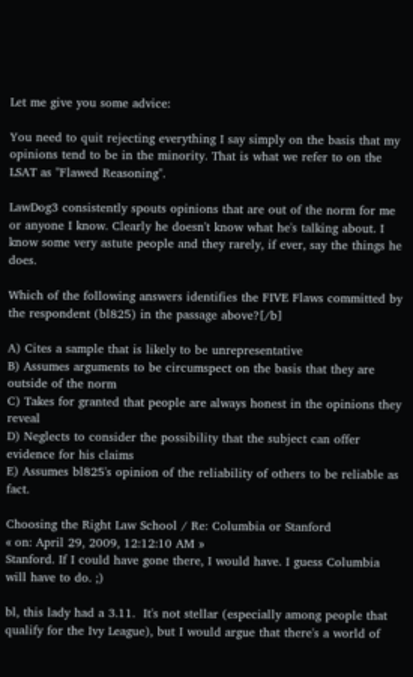Let me give you some advice:

You need to quit rejecting everything I say simply on the basis that my opinions tend to be in the minority. That is what we refer to on the LSAT as "Flawed Reasoning".

LawDog3 consistently spouts opinions that are out of the norm for me or anyone I know. Clearly he doesn't know what he's talking about. I know some very astute people and they rarely, if ever, say the things he does.

Which of the following answers identifies the FIVE Flaws committed by the respondent (bl825) in the passage above?[/b]

A) Cites a sample that is likely to be unrepresentative
B) Assumes arguments to be circumspect on the basis that they are outside of the norm
C) Takes for granted that people are always honest in the opinions they reveal
D) Neglects to consider the possibility that the subject can offer evidence for his claims
E) Assumes bl825's opinion of the reliability of others to be reliable as fact.

Choosing the Right Law School / Re: Columbia or Stanford
« on: April 29, 2009, 12:12:10 AM »
Stanford. If I could have gone there, I would have. I guess Columbia will have to do. ;)

bl, this lady had a 3.11.  It's not stellar (especially among people that qualify for the Ivy League), but I would argue that there's a world of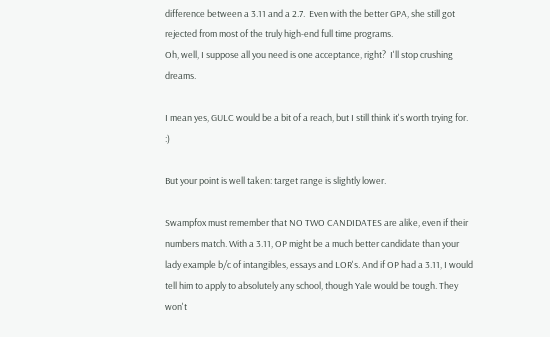difference between a 3.11 and a 2.7.  Even with the better GPA, she still got rejected from most of the truly high-end full time programs.
Oh, well, I suppose all you need is one acceptance, right?  I'll stop crushing dreams.

I mean yes, GULC would be a bit of a reach, but I still think it's worth trying for.  :)

But your point is well taken: target range is slightly lower.

Swampfox must remember that NO TWO CANDIDATES are alike, even if their numbers match. With a 3.11, OP might be a much better candidate than your lady example b/c of intangibles, essays and LOR's. And if OP had a 3.11, I would tell him to apply to absolutely any school, though Yale would be tough. They won't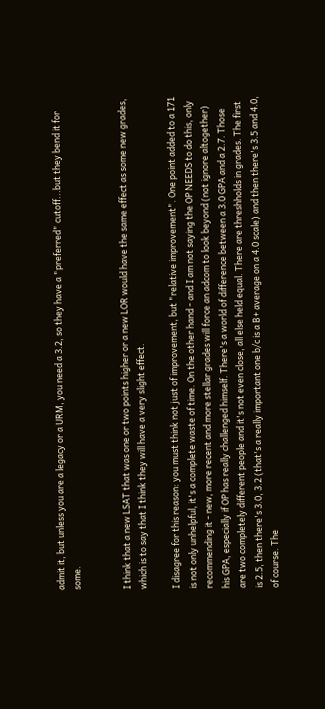admit it, but unless you are a legacy or a URM, you need a 3.2, so they have a "preferred" cutoff...but they bend it for some.


I think that a new LSAT that was one or two points higher or a new LOR would have the same effect as some new grades, which is to say that I think they will have a very slight effect.

I disagree for this reason: you must think not just of improvement, but "relative improvement". One point added to a 171 is not only unhelpful, it's a complete waste of time. On the other hand - and I am not saying the OP NEEDS to do this, only recommending it - new, more recent and more stellar grades will force an adcom to look beyond (not ignore altogether) his GPA, especially if OP has really challenged himself. There's a world of difference between a 3.0 GPA and a 2.7. Those are two completely different people and it's not even close, all else held equal. There are threshholds in grades. The first is 2.5, then there's 3.0, 3.2 (that's a really important one b/c is a B+ average on a 4.0 scale) and then there's 3.5 and 4.0, of course. The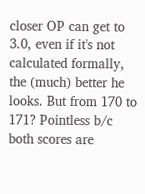closer OP can get to 3.0, even if it's not calculated formally, the (much) better he looks. But from 170 to 171? Pointless b/c both scores are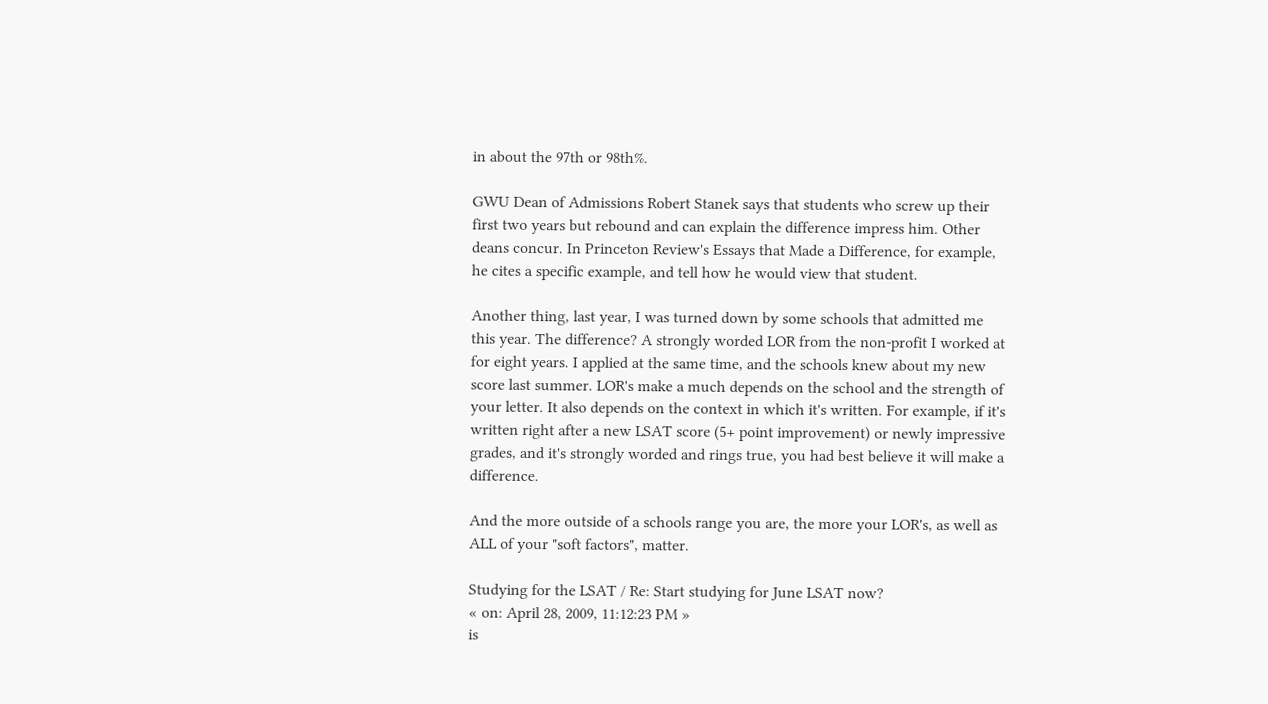in about the 97th or 98th%.

GWU Dean of Admissions Robert Stanek says that students who screw up their first two years but rebound and can explain the difference impress him. Other deans concur. In Princeton Review's Essays that Made a Difference, for example, he cites a specific example, and tell how he would view that student.

Another thing, last year, I was turned down by some schools that admitted me this year. The difference? A strongly worded LOR from the non-profit I worked at for eight years. I applied at the same time, and the schools knew about my new score last summer. LOR's make a much depends on the school and the strength of your letter. It also depends on the context in which it's written. For example, if it's written right after a new LSAT score (5+ point improvement) or newly impressive grades, and it's strongly worded and rings true, you had best believe it will make a difference.

And the more outside of a schools range you are, the more your LOR's, as well as ALL of your "soft factors", matter.

Studying for the LSAT / Re: Start studying for June LSAT now?
« on: April 28, 2009, 11:12:23 PM »
is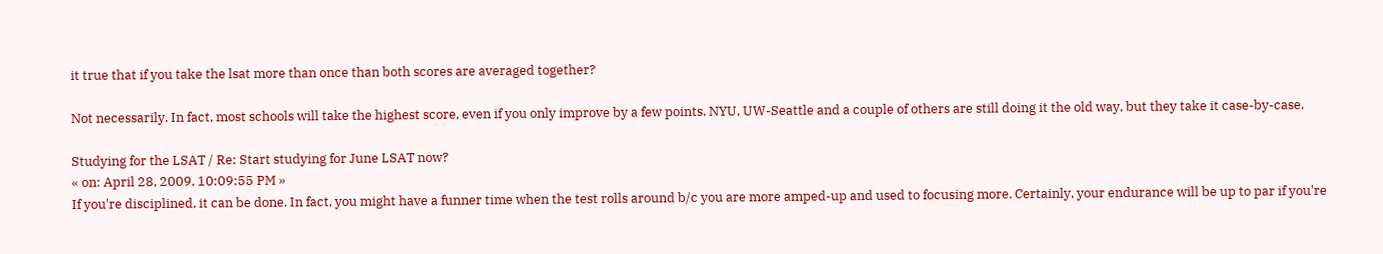it true that if you take the lsat more than once than both scores are averaged together?

Not necessarily. In fact, most schools will take the highest score, even if you only improve by a few points. NYU, UW-Seattle and a couple of others are still doing it the old way, but they take it case-by-case.

Studying for the LSAT / Re: Start studying for June LSAT now?
« on: April 28, 2009, 10:09:55 PM »
If you're disciplined, it can be done. In fact, you might have a funner time when the test rolls around b/c you are more amped-up and used to focusing more. Certainly, your endurance will be up to par if you're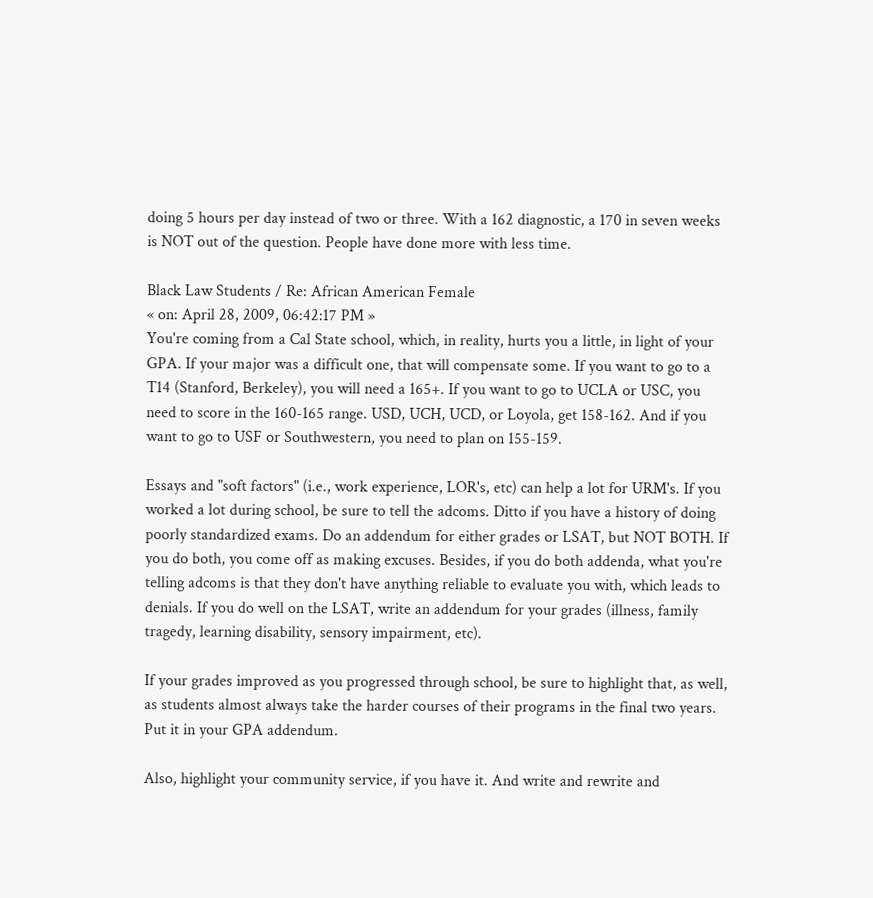doing 5 hours per day instead of two or three. With a 162 diagnostic, a 170 in seven weeks is NOT out of the question. People have done more with less time.

Black Law Students / Re: African American Female
« on: April 28, 2009, 06:42:17 PM »
You're coming from a Cal State school, which, in reality, hurts you a little, in light of your GPA. If your major was a difficult one, that will compensate some. If you want to go to a T14 (Stanford, Berkeley), you will need a 165+. If you want to go to UCLA or USC, you need to score in the 160-165 range. USD, UCH, UCD, or Loyola, get 158-162. And if you want to go to USF or Southwestern, you need to plan on 155-159.

Essays and "soft factors" (i.e., work experience, LOR's, etc) can help a lot for URM's. If you worked a lot during school, be sure to tell the adcoms. Ditto if you have a history of doing poorly standardized exams. Do an addendum for either grades or LSAT, but NOT BOTH. If you do both, you come off as making excuses. Besides, if you do both addenda, what you're telling adcoms is that they don't have anything reliable to evaluate you with, which leads to denials. If you do well on the LSAT, write an addendum for your grades (illness, family tragedy, learning disability, sensory impairment, etc).

If your grades improved as you progressed through school, be sure to highlight that, as well, as students almost always take the harder courses of their programs in the final two years. Put it in your GPA addendum.

Also, highlight your community service, if you have it. And write and rewrite and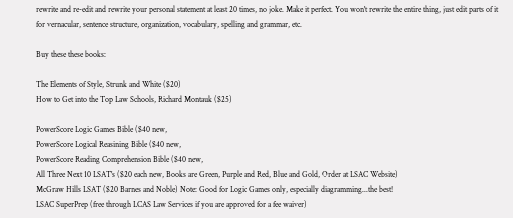rewrite and re-edit and rewrite your personal statement at least 20 times, no joke. Make it perfect. You won't rewrite the entire thing, just edit parts of it for vernacular, sentence structure, organization, vocabulary, spelling and grammar, etc.

Buy these these books:

The Elements of Style, Strunk and White ($20)
How to Get into the Top Law Schools, Richard Montauk ($25)

PowerScore Logic Games Bible ($40 new,
PowerScore Logical Reasining Bible ($40 new,
PowerScore Reading Comprehension Bible ($40 new,
All Three Next 10 LSAT's ($20 each new, Books are Green, Purple and Red, Blue and Gold, Order at LSAC Website)
McGraw Hills LSAT ($20 Barnes and Noble) Note: Good for Logic Games only, especially diagramming...the best!
LSAC SuperPrep (free through LCAS Law Services if you are approved for a fee waiver)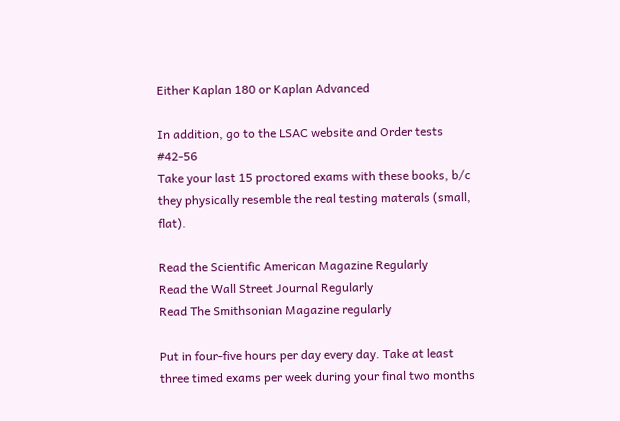Either Kaplan 180 or Kaplan Advanced

In addition, go to the LSAC website and Order tests #42-56
Take your last 15 proctored exams with these books, b/c they physically resemble the real testing materals (small, flat).

Read the Scientific American Magazine Regularly
Read the Wall Street Journal Regularly
Read The Smithsonian Magazine regularly

Put in four-five hours per day every day. Take at least three timed exams per week during your final two months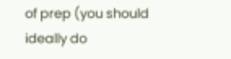of prep (you should ideally do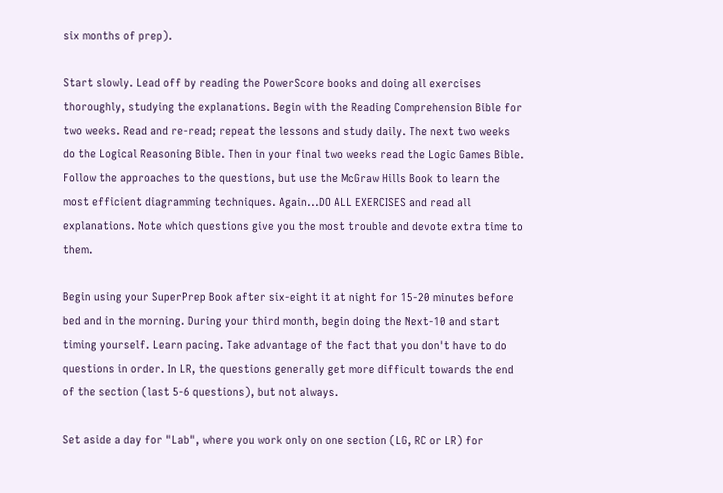six months of prep).

Start slowly. Lead off by reading the PowerScore books and doing all exercises thoroughly, studying the explanations. Begin with the Reading Comprehension Bible for two weeks. Read and re-read; repeat the lessons and study daily. The next two weeks do the Logical Reasoning Bible. Then in your final two weeks read the Logic Games Bible. Follow the approaches to the questions, but use the McGraw Hills Book to learn the most efficient diagramming techniques. Again...DO ALL EXERCISES and read all explanations. Note which questions give you the most trouble and devote extra time to them.

Begin using your SuperPrep Book after six-eight it at night for 15-20 minutes before bed and in the morning. During your third month, begin doing the Next-10 and start timing yourself. Learn pacing. Take advantage of the fact that you don't have to do questions in order. In LR, the questions generally get more difficult towards the end of the section (last 5-6 questions), but not always.

Set aside a day for "Lab", where you work only on one section (LG, RC or LR) for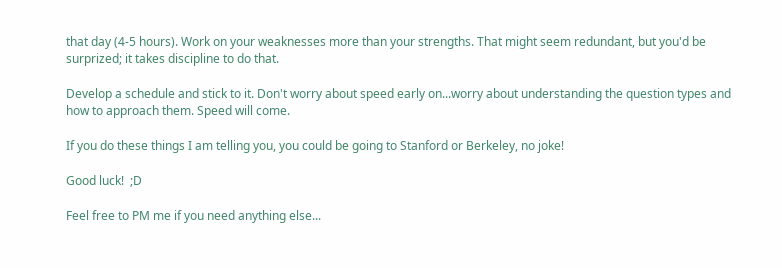that day (4-5 hours). Work on your weaknesses more than your strengths. That might seem redundant, but you'd be surprized; it takes discipline to do that.

Develop a schedule and stick to it. Don't worry about speed early on...worry about understanding the question types and how to approach them. Speed will come.

If you do these things I am telling you, you could be going to Stanford or Berkeley, no joke!

Good luck!  ;D

Feel free to PM me if you need anything else...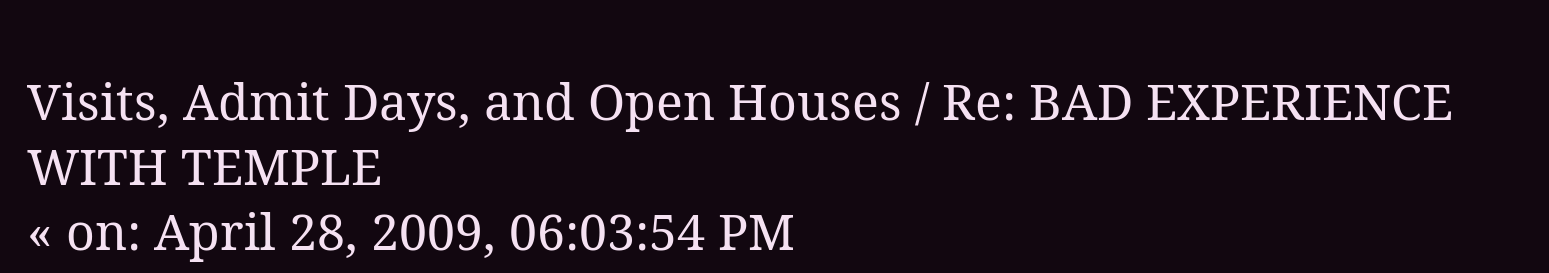Visits, Admit Days, and Open Houses / Re: BAD EXPERIENCE WITH TEMPLE
« on: April 28, 2009, 06:03:54 PM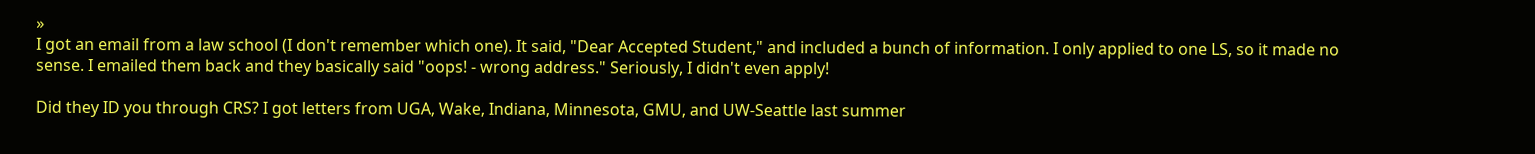»
I got an email from a law school (I don't remember which one). It said, "Dear Accepted Student," and included a bunch of information. I only applied to one LS, so it made no sense. I emailed them back and they basically said "oops! - wrong address." Seriously, I didn't even apply!

Did they ID you through CRS? I got letters from UGA, Wake, Indiana, Minnesota, GMU, and UW-Seattle last summer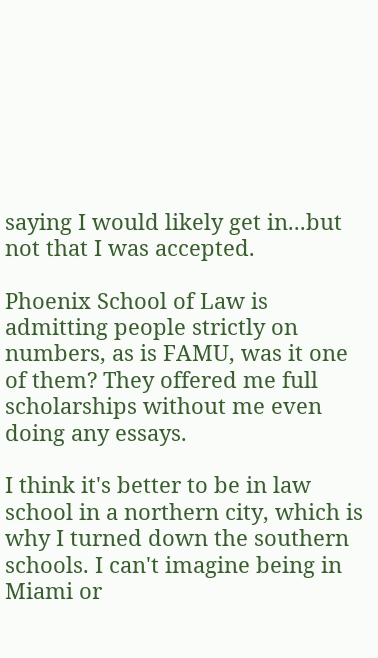saying I would likely get in...but not that I was accepted.

Phoenix School of Law is admitting people strictly on numbers, as is FAMU, was it one of them? They offered me full scholarships without me even doing any essays.

I think it's better to be in law school in a northern city, which is why I turned down the southern schools. I can't imagine being in Miami or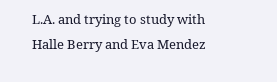L.A. and trying to study with Halle Berry and Eva Mendez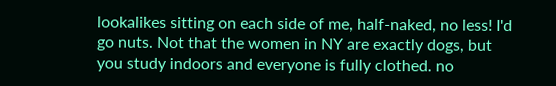lookalikes sitting on each side of me, half-naked, no less! I'd go nuts. Not that the women in NY are exactly dogs, but you study indoors and everyone is fully clothed. no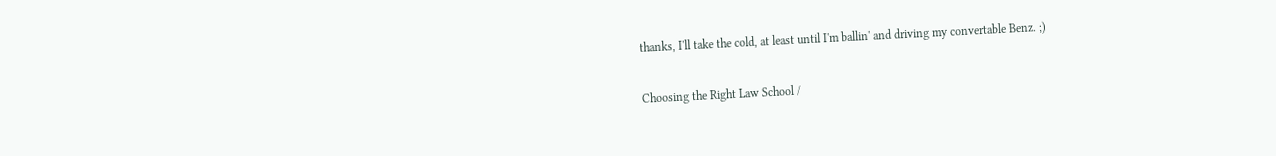thanks, I'll take the cold, at least until I'm ballin' and driving my convertable Benz. ;)

Choosing the Right Law School /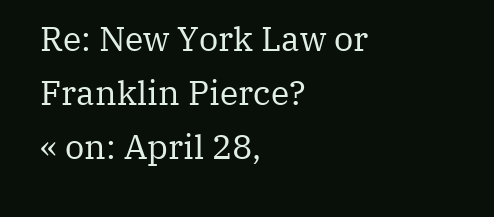Re: New York Law or Franklin Pierce?
« on: April 28,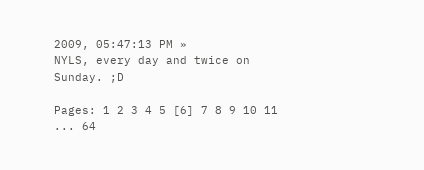2009, 05:47:13 PM »
NYLS, every day and twice on Sunday. ;D

Pages: 1 2 3 4 5 [6] 7 8 9 10 11 ... 64